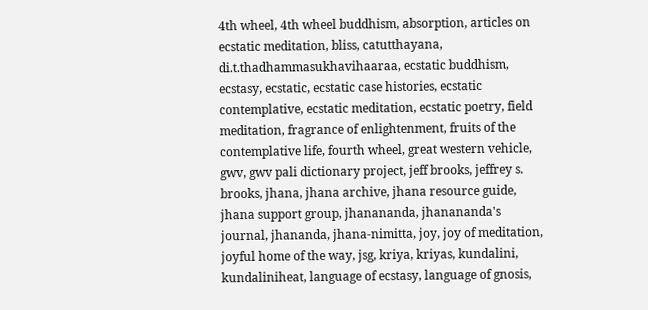4th wheel, 4th wheel buddhism, absorption, articles on ecstatic meditation, bliss, catutthayana, di.t.thadhammasukhavihaaraa, ecstatic buddhism, ecstasy, ecstatic, ecstatic case histories, ecstatic contemplative, ecstatic meditation, ecstatic poetry, field meditation, fragrance of enlightenment, fruits of the contemplative life, fourth wheel, great western vehicle, gwv, gwv pali dictionary project, jeff brooks, jeffrey s. brooks, jhana, jhana archive, jhana resource guide, jhana support group, jhanananda, jhanananda's journal, jhananda, jhana-nimitta, joy, joy of meditation, joyful home of the way, jsg, kriya, kriyas, kundalini, kundaliniheat, language of ecstasy, language of gnosis,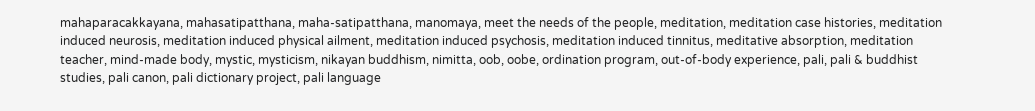mahaparacakkayana, mahasatipatthana, maha-satipatthana, manomaya, meet the needs of the people, meditation, meditation case histories, meditation induced neurosis, meditation induced physical ailment, meditation induced psychosis, meditation induced tinnitus, meditative absorption, meditation teacher, mind-made body, mystic, mysticism, nikayan buddhism, nimitta, oob, oobe, ordination program, out-of-body experience, pali, pali & buddhist studies, pali canon, pali dictionary project, pali language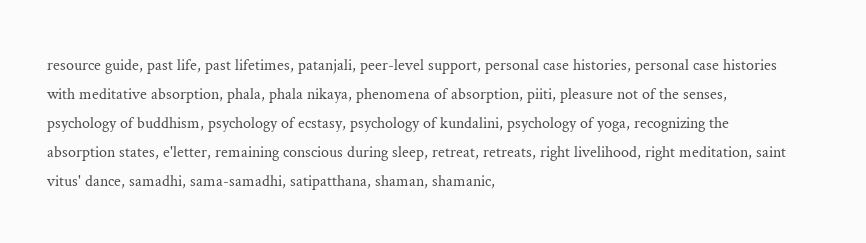resource guide, past life, past lifetimes, patanjali, peer-level support, personal case histories, personal case histories with meditative absorption, phala, phala nikaya, phenomena of absorption, piiti, pleasure not of the senses, psychology of buddhism, psychology of ecstasy, psychology of kundalini, psychology of yoga, recognizing the absorption states, e'letter, remaining conscious during sleep, retreat, retreats, right livelihood, right meditation, saint vitus' dance, samadhi, sama-samadhi, satipatthana, shaman, shamanic,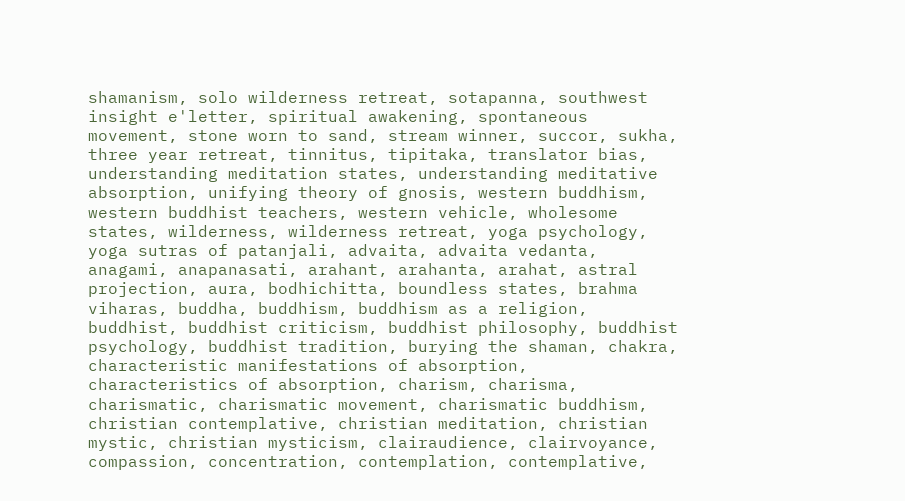shamanism, solo wilderness retreat, sotapanna, southwest insight e'letter, spiritual awakening, spontaneous movement, stone worn to sand, stream winner, succor, sukha, three year retreat, tinnitus, tipitaka, translator bias, understanding meditation states, understanding meditative absorption, unifying theory of gnosis, western buddhism, western buddhist teachers, western vehicle, wholesome states, wilderness, wilderness retreat, yoga psychology, yoga sutras of patanjali, advaita, advaita vedanta, anagami, anapanasati, arahant, arahanta, arahat, astral projection, aura, bodhichitta, boundless states, brahma viharas, buddha, buddhism, buddhism as a religion, buddhist, buddhist criticism, buddhist philosophy, buddhist psychology, buddhist tradition, burying the shaman, chakra, characteristic manifestations of absorption, characteristics of absorption, charism, charisma, charismatic, charismatic movement, charismatic buddhism, christian contemplative, christian meditation, christian mystic, christian mysticism, clairaudience, clairvoyance, compassion, concentration, contemplation, contemplative,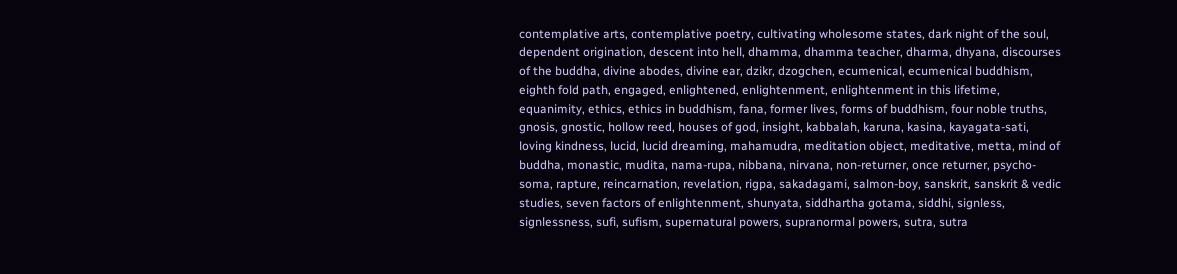contemplative arts, contemplative poetry, cultivating wholesome states, dark night of the soul, dependent origination, descent into hell, dhamma, dhamma teacher, dharma, dhyana, discourses of the buddha, divine abodes, divine ear, dzikr, dzogchen, ecumenical, ecumenical buddhism, eighth fold path, engaged, enlightened, enlightenment, enlightenment in this lifetime, equanimity, ethics, ethics in buddhism, fana, former lives, forms of buddhism, four noble truths, gnosis, gnostic, hollow reed, houses of god, insight, kabbalah, karuna, kasina, kayagata-sati, loving kindness, lucid, lucid dreaming, mahamudra, meditation object, meditative, metta, mind of buddha, monastic, mudita, nama-rupa, nibbana, nirvana, non-returner, once returner, psycho-soma, rapture, reincarnation, revelation, rigpa, sakadagami, salmon-boy, sanskrit, sanskrit & vedic studies, seven factors of enlightenment, shunyata, siddhartha gotama, siddhi, signless, signlessness, sufi, sufism, supernatural powers, supranormal powers, sutra, sutra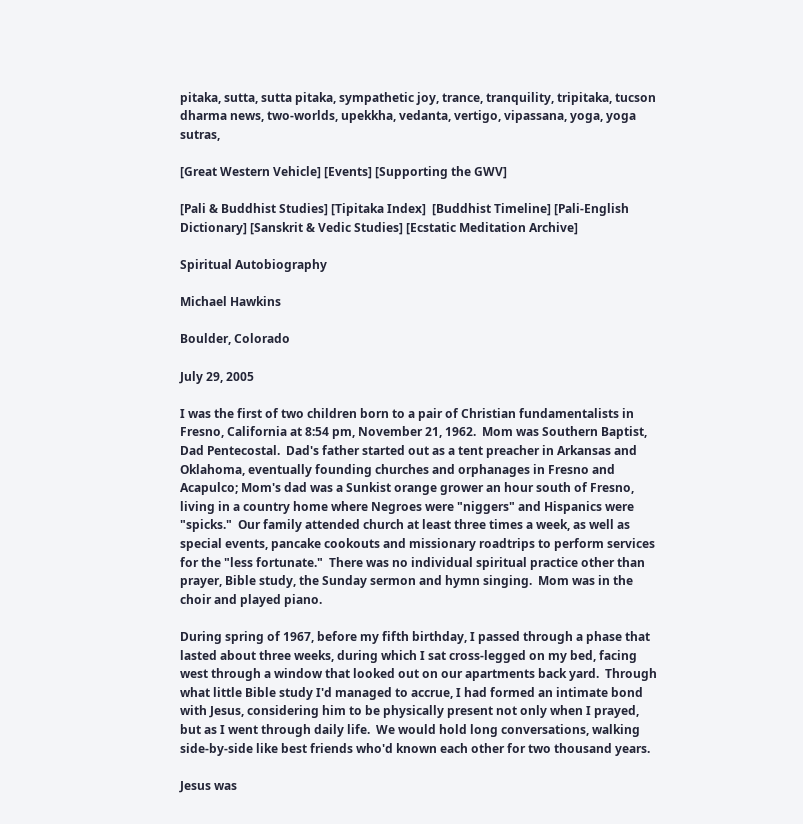pitaka, sutta, sutta pitaka, sympathetic joy, trance, tranquility, tripitaka, tucson dharma news, two-worlds, upekkha, vedanta, vertigo, vipassana, yoga, yoga sutras,

[Great Western Vehicle] [Events] [Supporting the GWV]

[Pali & Buddhist Studies] [Tipitaka Index]  [Buddhist Timeline] [Pali-English Dictionary] [Sanskrit & Vedic Studies] [Ecstatic Meditation Archive]

Spiritual Autobiography

Michael Hawkins

Boulder, Colorado

July 29, 2005

I was the first of two children born to a pair of Christian fundamentalists in Fresno, California at 8:54 pm, November 21, 1962.  Mom was Southern Baptist, Dad Pentecostal.  Dad's father started out as a tent preacher in Arkansas and Oklahoma, eventually founding churches and orphanages in Fresno and Acapulco; Mom's dad was a Sunkist orange grower an hour south of Fresno, living in a country home where Negroes were "niggers" and Hispanics were "spicks."  Our family attended church at least three times a week, as well as special events, pancake cookouts and missionary roadtrips to perform services for the "less fortunate."  There was no individual spiritual practice other than prayer, Bible study, the Sunday sermon and hymn singing.  Mom was in the choir and played piano.

During spring of 1967, before my fifth birthday, I passed through a phase that lasted about three weeks, during which I sat cross-legged on my bed, facing west through a window that looked out on our apartments back yard.  Through what little Bible study I'd managed to accrue, I had formed an intimate bond with Jesus, considering him to be physically present not only when I prayed, but as I went through daily life.  We would hold long conversations, walking side-by-side like best friends who'd known each other for two thousand years.

Jesus was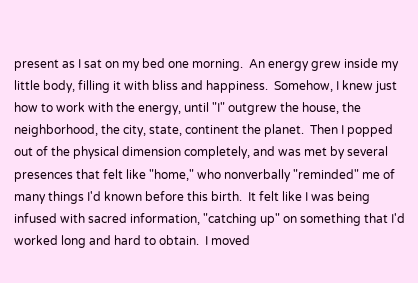present as I sat on my bed one morning.  An energy grew inside my little body, filling it with bliss and happiness.  Somehow, I knew just how to work with the energy, until "I" outgrew the house, the neighborhood, the city, state, continent the planet.  Then I popped out of the physical dimension completely, and was met by several presences that felt like "home," who nonverbally "reminded" me of many things I'd known before this birth.  It felt like I was being infused with sacred information, "catching up" on something that I'd worked long and hard to obtain.  I moved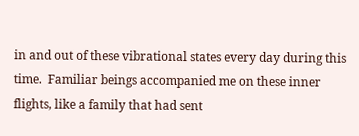in and out of these vibrational states every day during this time.  Familiar beings accompanied me on these inner flights, like a family that had sent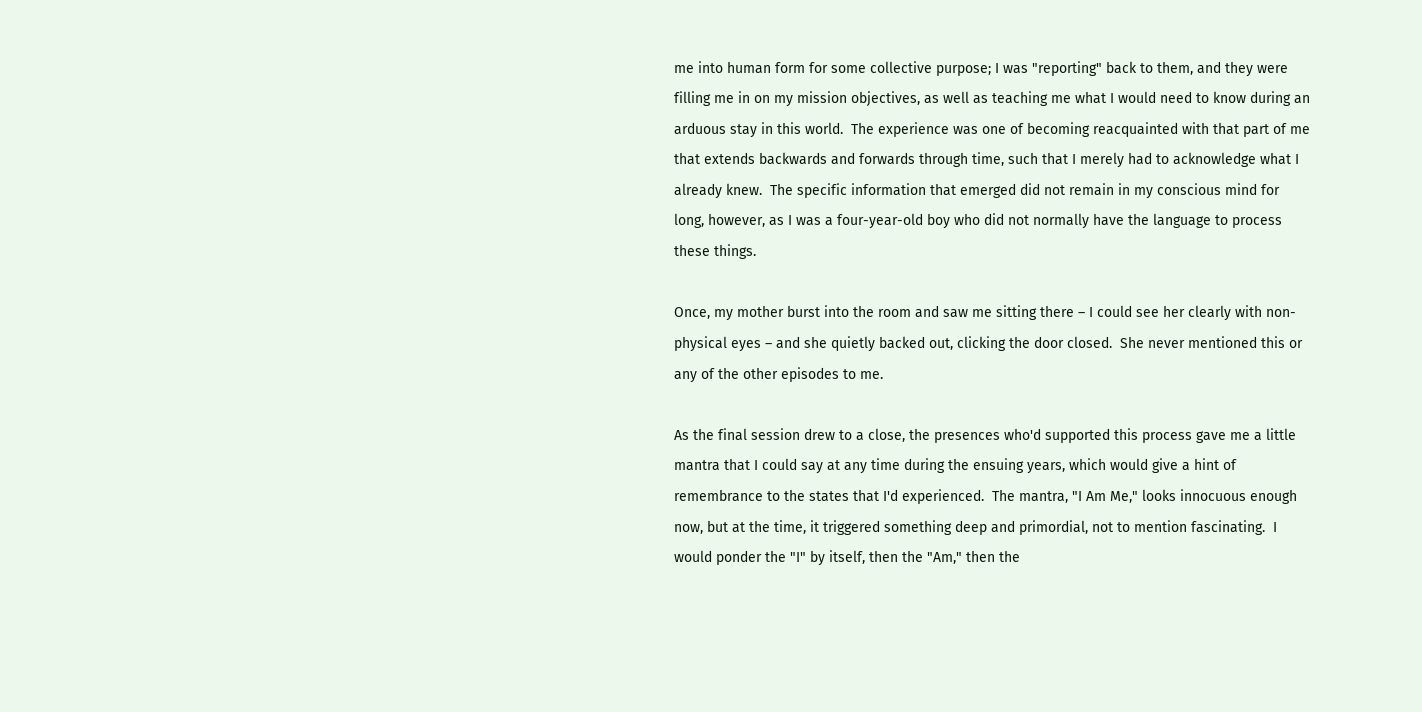me into human form for some collective purpose; I was "reporting" back to them, and they were filling me in on my mission objectives, as well as teaching me what I would need to know during an arduous stay in this world.  The experience was one of becoming reacquainted with that part of me that extends backwards and forwards through time, such that I merely had to acknowledge what I already knew.  The specific information that emerged did not remain in my conscious mind for long, however, as I was a four-year-old boy who did not normally have the language to process these things.

Once, my mother burst into the room and saw me sitting there – I could see her clearly with non-physical eyes – and she quietly backed out, clicking the door closed.  She never mentioned this or any of the other episodes to me.

As the final session drew to a close, the presences who'd supported this process gave me a little mantra that I could say at any time during the ensuing years, which would give a hint of remembrance to the states that I'd experienced.  The mantra, "I Am Me," looks innocuous enough now, but at the time, it triggered something deep and primordial, not to mention fascinating.  I would ponder the "I" by itself, then the "Am," then the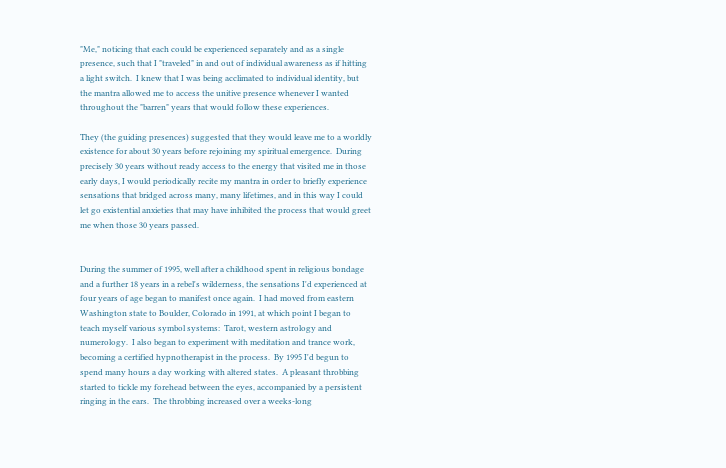"Me," noticing that each could be experienced separately and as a single presence, such that I "traveled" in and out of individual awareness as if hitting a light switch.  I knew that I was being acclimated to individual identity, but the mantra allowed me to access the unitive presence whenever I wanted throughout the "barren" years that would follow these experiences.

They (the guiding presences) suggested that they would leave me to a worldly existence for about 30 years before rejoining my spiritual emergence.  During precisely 30 years without ready access to the energy that visited me in those early days, I would periodically recite my mantra in order to briefly experience sensations that bridged across many, many lifetimes, and in this way I could let go existential anxieties that may have inhibited the process that would greet me when those 30 years passed.


During the summer of 1995, well after a childhood spent in religious bondage and a further 18 years in a rebel's wilderness, the sensations I'd experienced at four years of age began to manifest once again.  I had moved from eastern Washington state to Boulder, Colorado in 1991, at which point I began to teach myself various symbol systems:  Tarot, western astrology and numerology.  I also began to experiment with meditation and trance work, becoming a certified hypnotherapist in the process.  By 1995 I'd begun to spend many hours a day working with altered states.  A pleasant throbbing started to tickle my forehead between the eyes, accompanied by a persistent ringing in the ears.  The throbbing increased over a weeks-long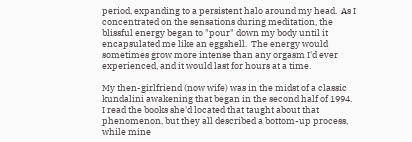period, expanding to a persistent halo around my head.  As I concentrated on the sensations during meditation, the blissful energy began to "pour" down my body until it encapsulated me like an eggshell.  The energy would sometimes grow more intense than any orgasm I'd ever experienced, and it would last for hours at a time.

My then-girlfriend (now wife) was in the midst of a classic kundalini awakening that began in the second half of 1994.  I read the books she'd located that taught about that phenomenon, but they all described a bottom-up process, while mine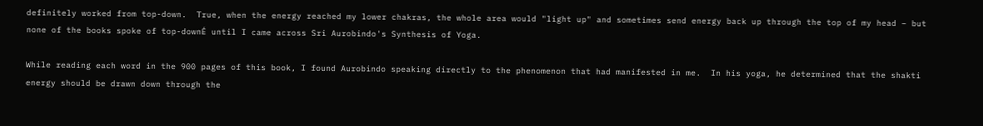definitely worked from top-down.  True, when the energy reached my lower chakras, the whole area would "light up" and sometimes send energy back up through the top of my head – but none of the books spoke of top-downÉ until I came across Sri Aurobindo's Synthesis of Yoga.

While reading each word in the 900 pages of this book, I found Aurobindo speaking directly to the phenomenon that had manifested in me.  In his yoga, he determined that the shakti energy should be drawn down through the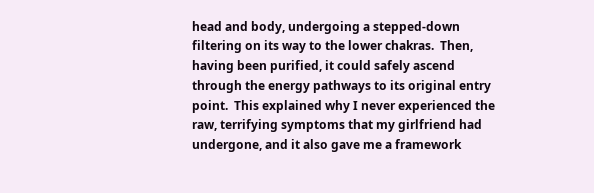head and body, undergoing a stepped-down filtering on its way to the lower chakras.  Then, having been purified, it could safely ascend through the energy pathways to its original entry point.  This explained why I never experienced the raw, terrifying symptoms that my girlfriend had undergone, and it also gave me a framework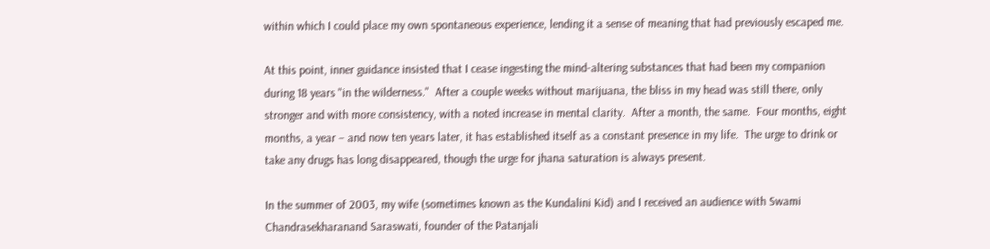within which I could place my own spontaneous experience, lending it a sense of meaning that had previously escaped me.

At this point, inner guidance insisted that I cease ingesting the mind-altering substances that had been my companion during 18 years "in the wilderness."  After a couple weeks without marijuana, the bliss in my head was still there, only stronger and with more consistency, with a noted increase in mental clarity.  After a month, the same.  Four months, eight months, a year – and now ten years later, it has established itself as a constant presence in my life.  The urge to drink or take any drugs has long disappeared, though the urge for jhana saturation is always present.

In the summer of 2003, my wife (sometimes known as the Kundalini Kid) and I received an audience with Swami Chandrasekharanand Saraswati, founder of the Patanjali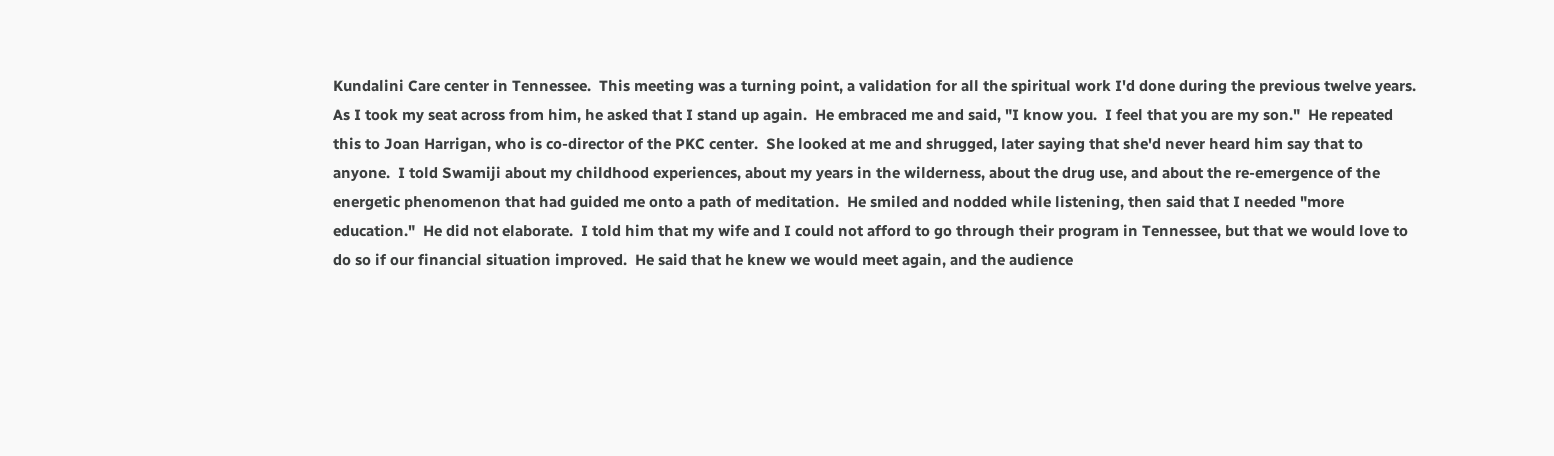Kundalini Care center in Tennessee.  This meeting was a turning point, a validation for all the spiritual work I'd done during the previous twelve years.  As I took my seat across from him, he asked that I stand up again.  He embraced me and said, "I know you.  I feel that you are my son."  He repeated this to Joan Harrigan, who is co-director of the PKC center.  She looked at me and shrugged, later saying that she'd never heard him say that to anyone.  I told Swamiji about my childhood experiences, about my years in the wilderness, about the drug use, and about the re-emergence of the energetic phenomenon that had guided me onto a path of meditation.  He smiled and nodded while listening, then said that I needed "more education."  He did not elaborate.  I told him that my wife and I could not afford to go through their program in Tennessee, but that we would love to do so if our financial situation improved.  He said that he knew we would meet again, and the audience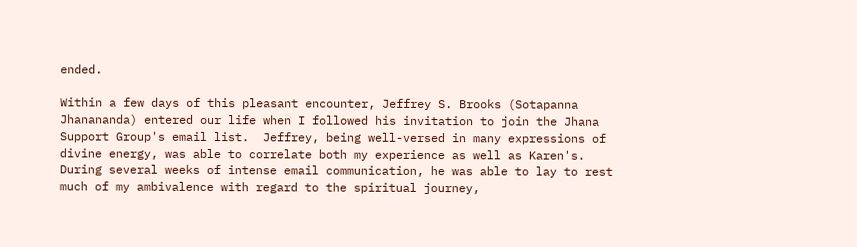ended.

Within a few days of this pleasant encounter, Jeffrey S. Brooks (Sotapanna Jhanananda) entered our life when I followed his invitation to join the Jhana Support Group's email list.  Jeffrey, being well-versed in many expressions of divine energy, was able to correlate both my experience as well as Karen's.  During several weeks of intense email communication, he was able to lay to rest much of my ambivalence with regard to the spiritual journey,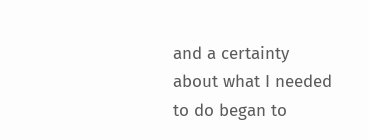and a certainty about what I needed to do began to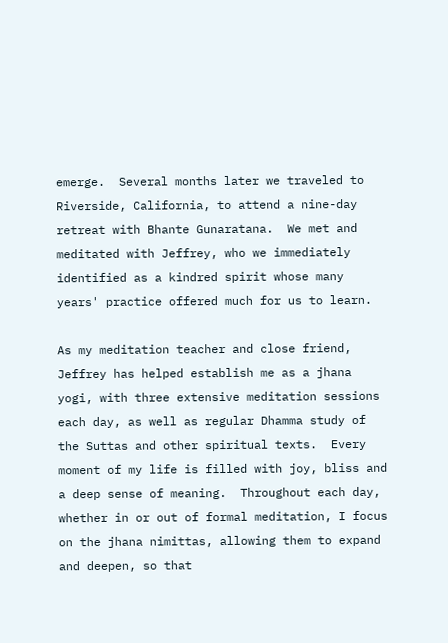emerge.  Several months later we traveled to Riverside, California, to attend a nine-day retreat with Bhante Gunaratana.  We met and meditated with Jeffrey, who we immediately identified as a kindred spirit whose many years' practice offered much for us to learn.

As my meditation teacher and close friend, Jeffrey has helped establish me as a jhana yogi, with three extensive meditation sessions each day, as well as regular Dhamma study of the Suttas and other spiritual texts.  Every moment of my life is filled with joy, bliss and a deep sense of meaning.  Throughout each day, whether in or out of formal meditation, I focus on the jhana nimittas, allowing them to expand and deepen, so that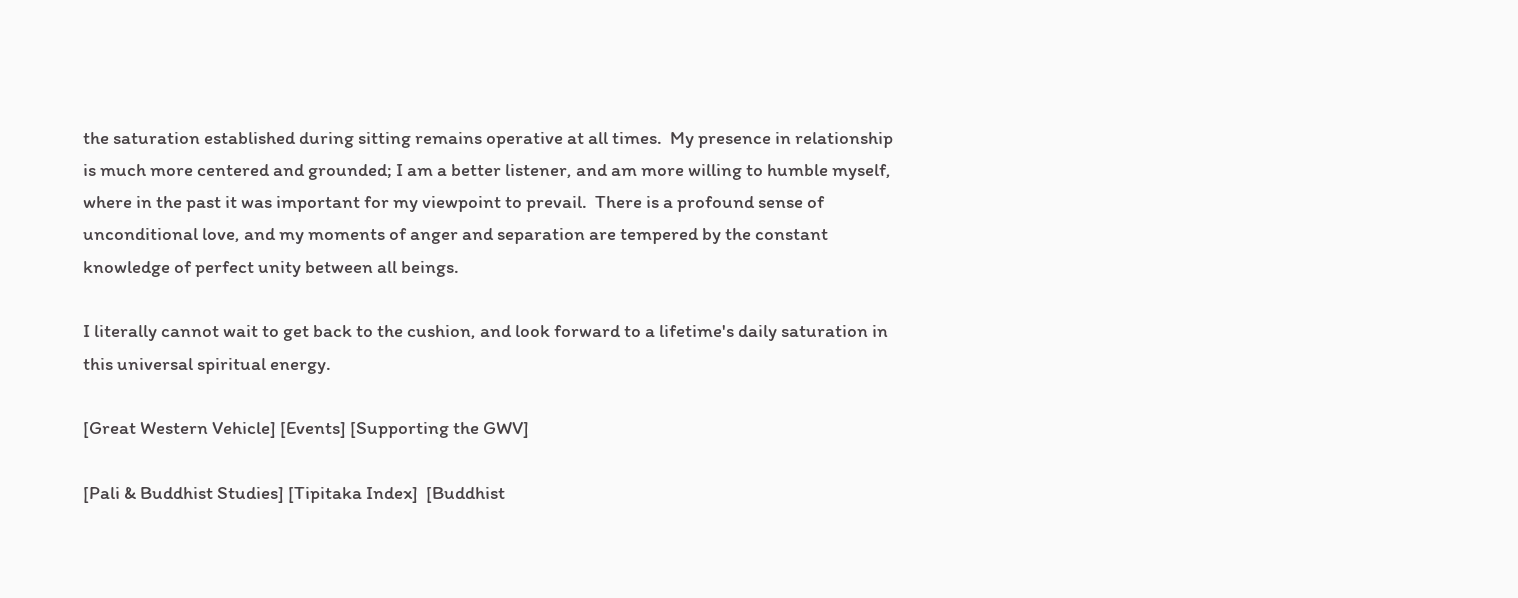the saturation established during sitting remains operative at all times.  My presence in relationship is much more centered and grounded; I am a better listener, and am more willing to humble myself, where in the past it was important for my viewpoint to prevail.  There is a profound sense of unconditional love, and my moments of anger and separation are tempered by the constant knowledge of perfect unity between all beings.

I literally cannot wait to get back to the cushion, and look forward to a lifetime's daily saturation in this universal spiritual energy.

[Great Western Vehicle] [Events] [Supporting the GWV]

[Pali & Buddhist Studies] [Tipitaka Index]  [Buddhist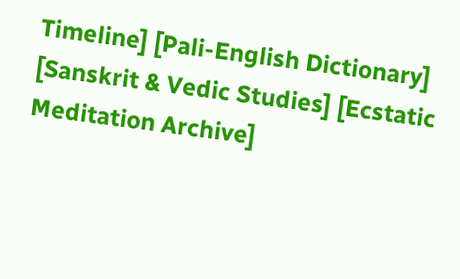Timeline] [Pali-English Dictionary] [Sanskrit & Vedic Studies] [Ecstatic Meditation Archive]